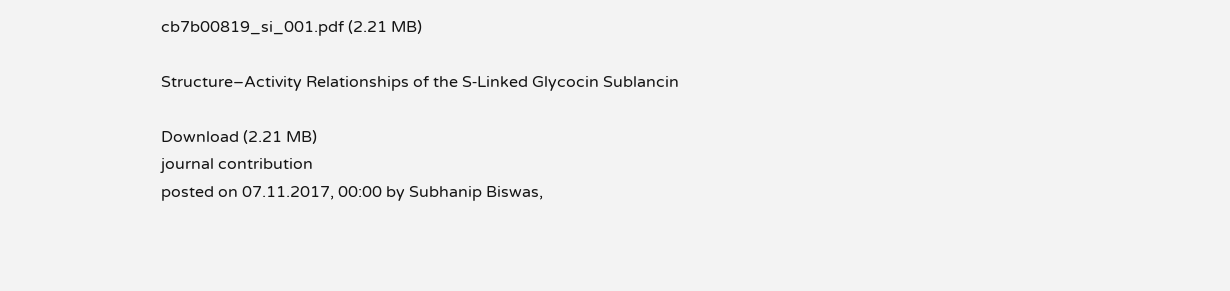cb7b00819_si_001.pdf (2.21 MB)

Structure–Activity Relationships of the S‑Linked Glycocin Sublancin

Download (2.21 MB)
journal contribution
posted on 07.11.2017, 00:00 by Subhanip Biswas,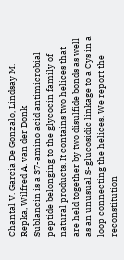Chantal V. Garcia De Gonzalo, Lindsay M. Repka, Wilfred A. van der Donk
Sublancin is a 37-amino acid antimicrobial peptide belonging to the glycocin family of natural products. It contains two helices that are held together by two disulfide bonds as well as an unusual S-glucosidic linkage to a Cys in a loop connecting the helices. We report the reconstitution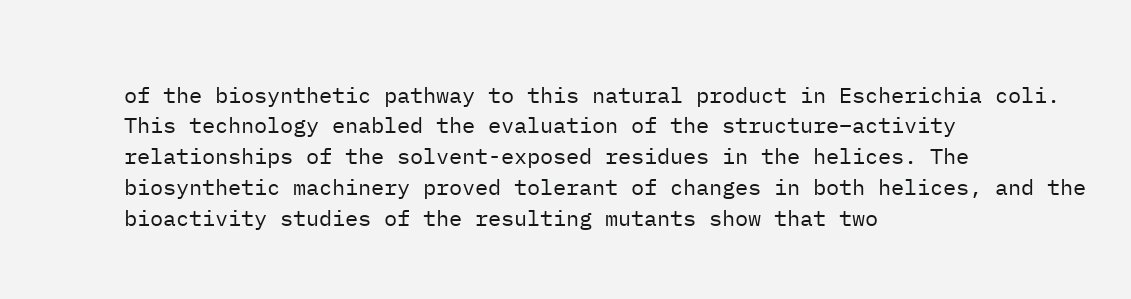of the biosynthetic pathway to this natural product in Escherichia coli. This technology enabled the evaluation of the structure–activity relationships of the solvent-exposed residues in the helices. The biosynthetic machinery proved tolerant of changes in both helices, and the bioactivity studies of the resulting mutants show that two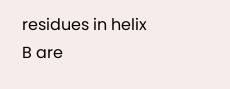residues in helix B are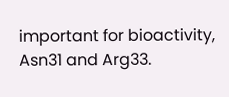important for bioactivity, Asn31 and Arg33.